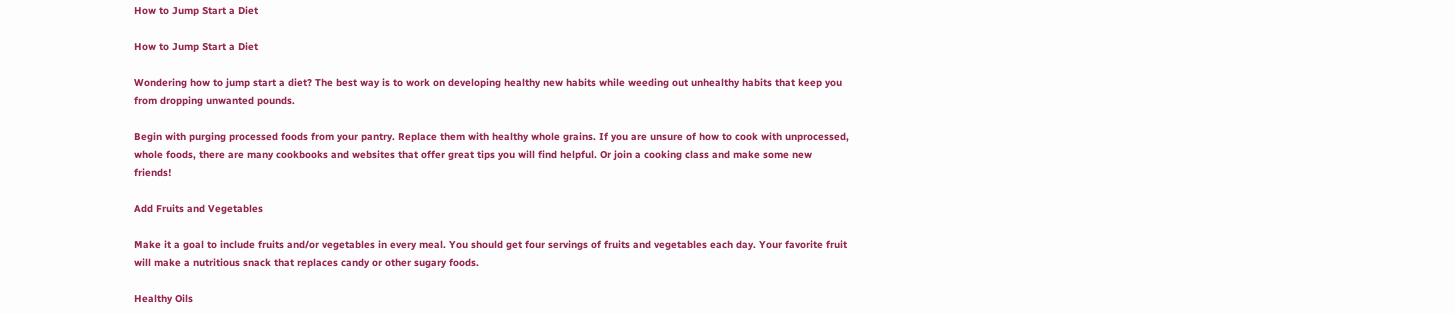How to Jump Start a Diet

How to Jump Start a Diet

Wondering how to jump start a diet? The best way is to work on developing healthy new habits while weeding out unhealthy habits that keep you from dropping unwanted pounds.

Begin with purging processed foods from your pantry. Replace them with healthy whole grains. If you are unsure of how to cook with unprocessed, whole foods, there are many cookbooks and websites that offer great tips you will find helpful. Or join a cooking class and make some new friends!

Add Fruits and Vegetables

Make it a goal to include fruits and/or vegetables in every meal. You should get four servings of fruits and vegetables each day. Your favorite fruit will make a nutritious snack that replaces candy or other sugary foods.

Healthy Oils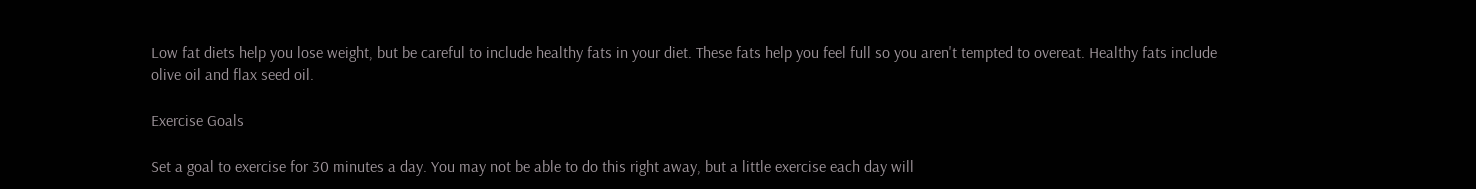Low fat diets help you lose weight, but be careful to include healthy fats in your diet. These fats help you feel full so you aren't tempted to overeat. Healthy fats include olive oil and flax seed oil.

Exercise Goals

Set a goal to exercise for 30 minutes a day. You may not be able to do this right away, but a little exercise each day will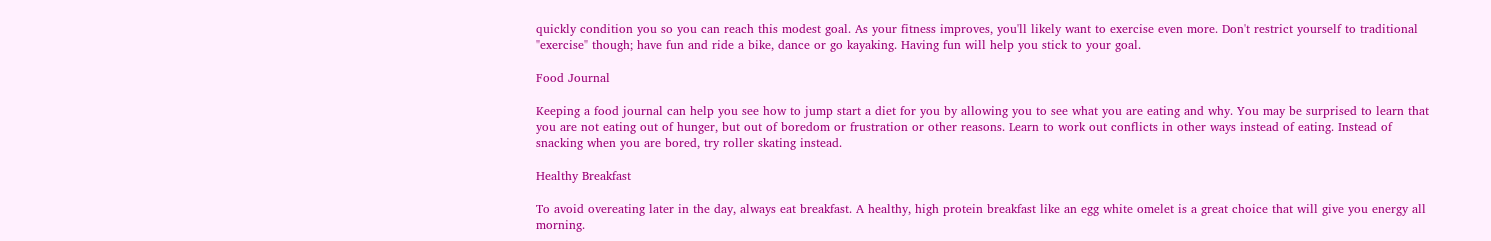quickly condition you so you can reach this modest goal. As your fitness improves, you'll likely want to exercise even more. Don't restrict yourself to traditional "exercise" though; have fun and ride a bike, dance or go kayaking. Having fun will help you stick to your goal.

Food Journal

Keeping a food journal can help you see how to jump start a diet for you by allowing you to see what you are eating and why. You may be surprised to learn that you are not eating out of hunger, but out of boredom or frustration or other reasons. Learn to work out conflicts in other ways instead of eating. Instead of snacking when you are bored, try roller skating instead.

Healthy Breakfast

To avoid overeating later in the day, always eat breakfast. A healthy, high protein breakfast like an egg white omelet is a great choice that will give you energy all morning.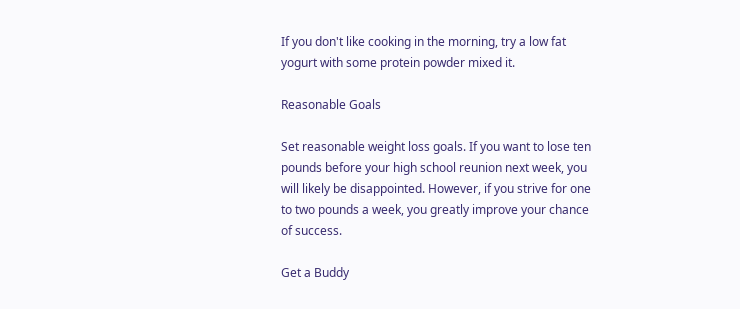If you don't like cooking in the morning, try a low fat yogurt with some protein powder mixed it.

Reasonable Goals

Set reasonable weight loss goals. If you want to lose ten pounds before your high school reunion next week, you will likely be disappointed. However, if you strive for one to two pounds a week, you greatly improve your chance of success.

Get a Buddy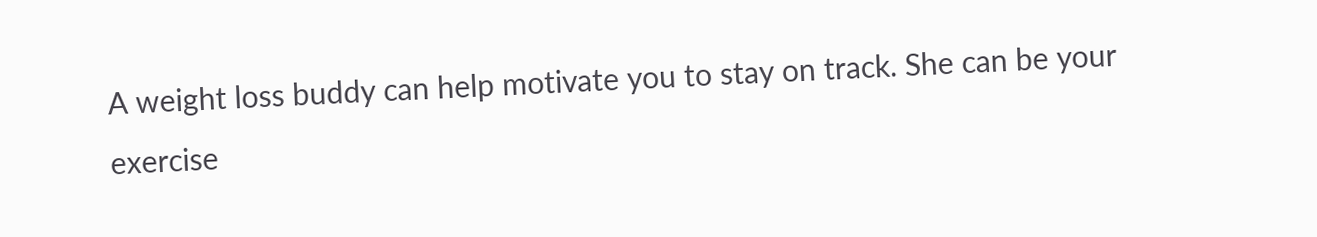A weight loss buddy can help motivate you to stay on track. She can be your exercise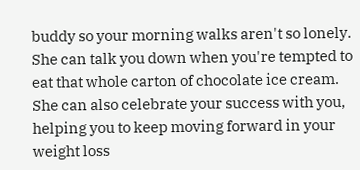buddy so your morning walks aren't so lonely. She can talk you down when you're tempted to eat that whole carton of chocolate ice cream. She can also celebrate your success with you, helping you to keep moving forward in your weight loss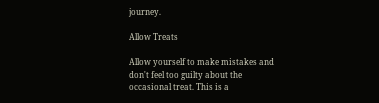journey.

Allow Treats

Allow yourself to make mistakes and don't feel too guilty about the occasional treat. This is a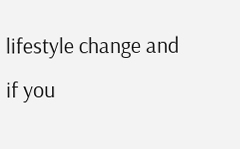lifestyle change and if you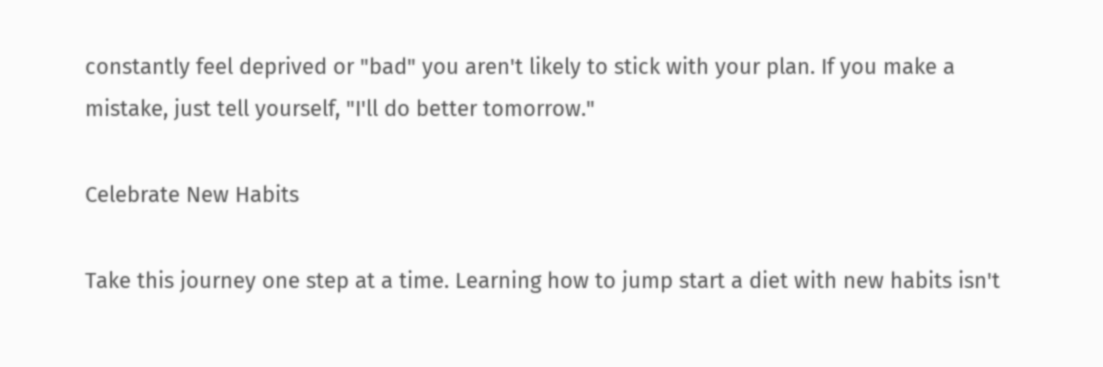constantly feel deprived or "bad" you aren't likely to stick with your plan. If you make a mistake, just tell yourself, "I'll do better tomorrow."

Celebrate New Habits

Take this journey one step at a time. Learning how to jump start a diet with new habits isn't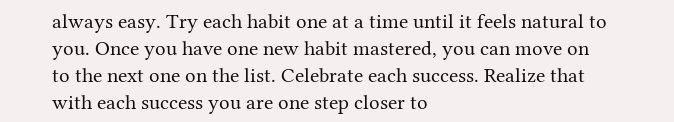always easy. Try each habit one at a time until it feels natural to you. Once you have one new habit mastered, you can move on to the next one on the list. Celebrate each success. Realize that with each success you are one step closer to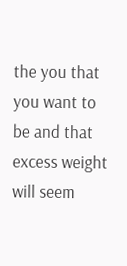the you that you want to be and that excess weight will seem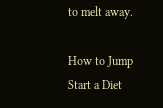to melt away.

How to Jump Start a Diet